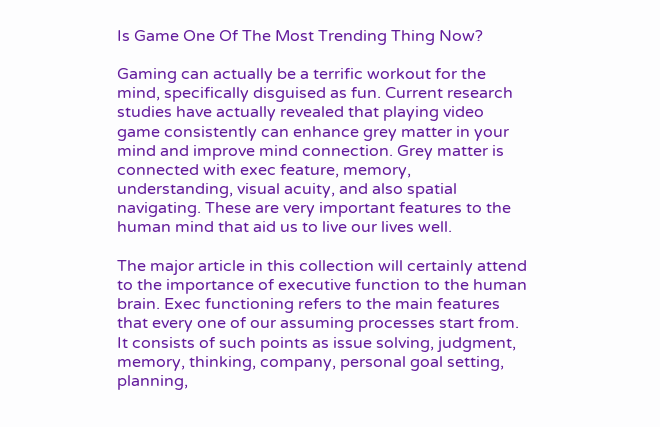Is Game One Of The Most Trending Thing Now?

Gaming can actually be a terrific workout for the mind, specifically disguised as fun. Current research studies have actually revealed that playing video game consistently can enhance grey matter in your mind and improve mind connection. Grey matter is connected with exec feature, memory, understanding, visual acuity, and also spatial navigating. These are very important features to the human mind that aid us to live our lives well.

The major article in this collection will certainly attend to the importance of executive function to the human brain. Exec functioning refers to the main features that every one of our assuming processes start from. It consists of such points as issue solving, judgment, memory, thinking, company, personal goal setting, planning,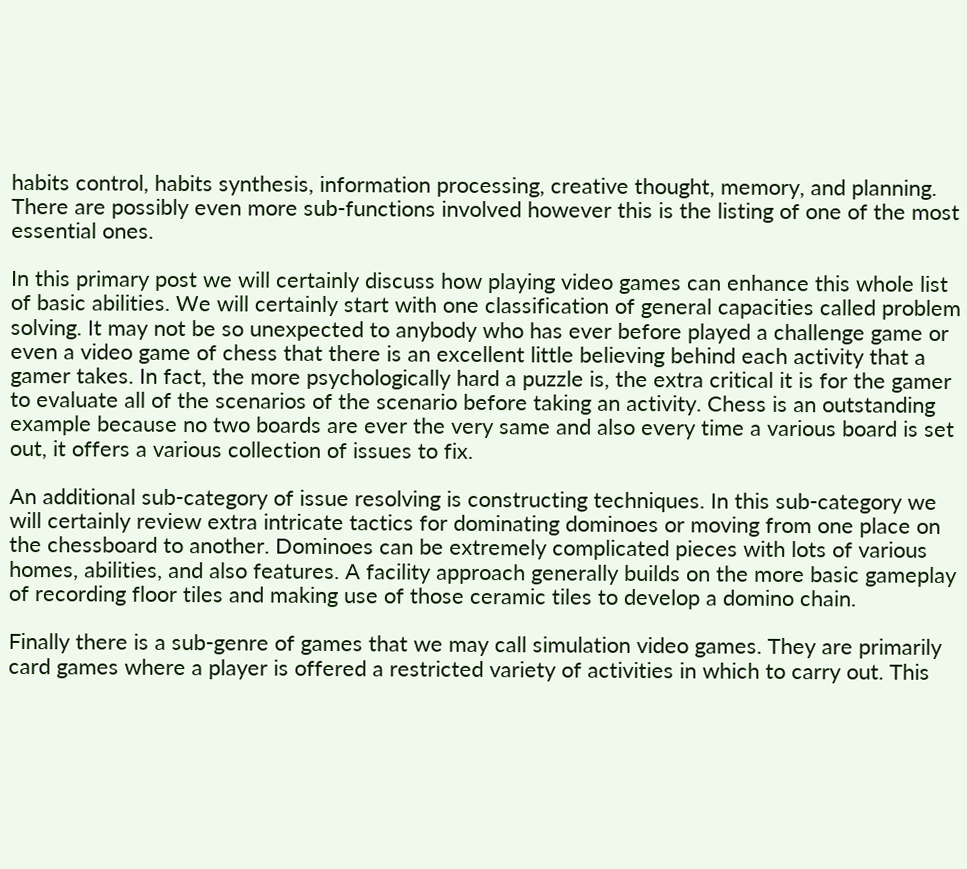habits control, habits synthesis, information processing, creative thought, memory, and planning. There are possibly even more sub-functions involved however this is the listing of one of the most essential ones.

In this primary post we will certainly discuss how playing video games can enhance this whole list of basic abilities. We will certainly start with one classification of general capacities called problem solving. It may not be so unexpected to anybody who has ever before played a challenge game or even a video game of chess that there is an excellent little believing behind each activity that a gamer takes. In fact, the more psychologically hard a puzzle is, the extra critical it is for the gamer to evaluate all of the scenarios of the scenario before taking an activity. Chess is an outstanding example because no two boards are ever the very same and also every time a various board is set out, it offers a various collection of issues to fix.

An additional sub-category of issue resolving is constructing techniques. In this sub-category we will certainly review extra intricate tactics for dominating dominoes or moving from one place on the chessboard to another. Dominoes can be extremely complicated pieces with lots of various homes, abilities, and also features. A facility approach generally builds on the more basic gameplay of recording floor tiles and making use of those ceramic tiles to develop a domino chain.

Finally there is a sub-genre of games that we may call simulation video games. They are primarily card games where a player is offered a restricted variety of activities in which to carry out. This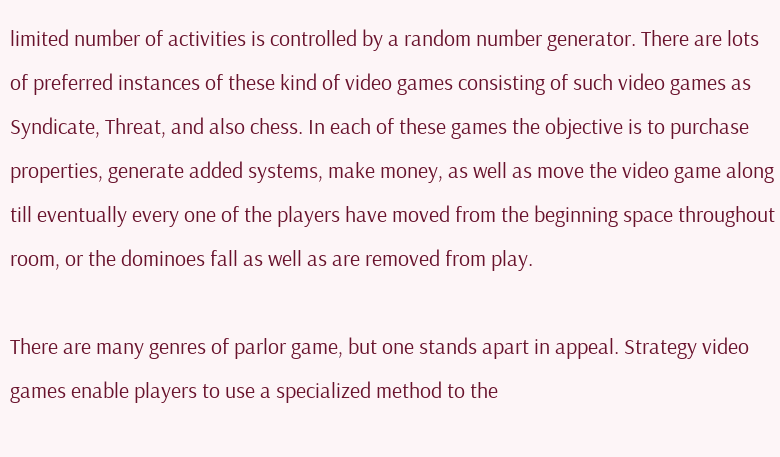limited number of activities is controlled by a random number generator. There are lots of preferred instances of these kind of video games consisting of such video games as Syndicate, Threat, and also chess. In each of these games the objective is to purchase properties, generate added systems, make money, as well as move the video game along till eventually every one of the players have moved from the beginning space throughout room, or the dominoes fall as well as are removed from play.

There are many genres of parlor game, but one stands apart in appeal. Strategy video games enable players to use a specialized method to the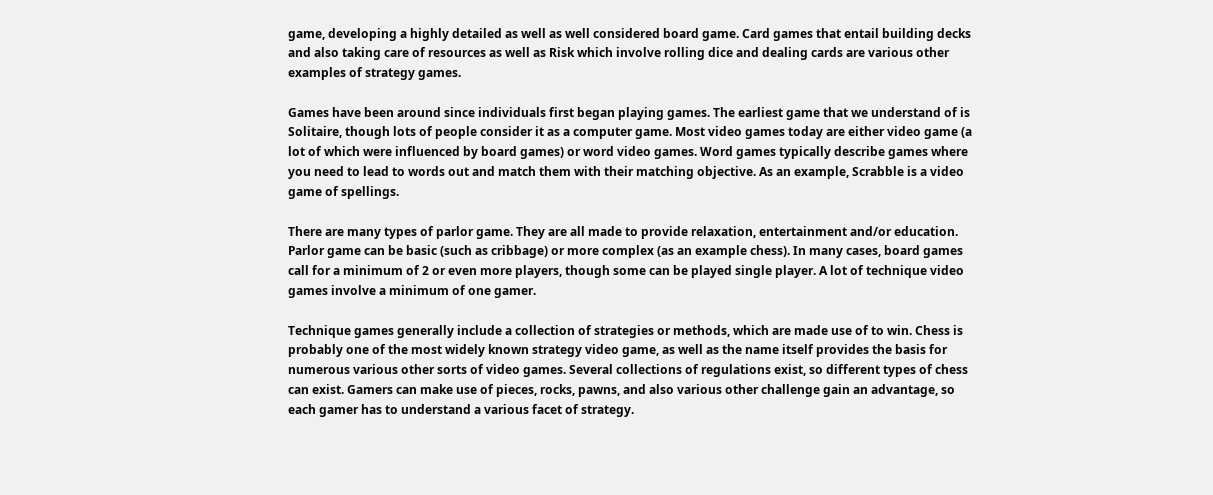game, developing a highly detailed as well as well considered board game. Card games that entail building decks and also taking care of resources as well as Risk which involve rolling dice and dealing cards are various other examples of strategy games.

Games have been around since individuals first began playing games. The earliest game that we understand of is Solitaire, though lots of people consider it as a computer game. Most video games today are either video game (a lot of which were influenced by board games) or word video games. Word games typically describe games where you need to lead to words out and match them with their matching objective. As an example, Scrabble is a video game of spellings.

There are many types of parlor game. They are all made to provide relaxation, entertainment and/or education. Parlor game can be basic (such as cribbage) or more complex (as an example chess). In many cases, board games call for a minimum of 2 or even more players, though some can be played single player. A lot of technique video games involve a minimum of one gamer.

Technique games generally include a collection of strategies or methods, which are made use of to win. Chess is probably one of the most widely known strategy video game, as well as the name itself provides the basis for numerous various other sorts of video games. Several collections of regulations exist, so different types of chess can exist. Gamers can make use of pieces, rocks, pawns, and also various other challenge gain an advantage, so each gamer has to understand a various facet of strategy.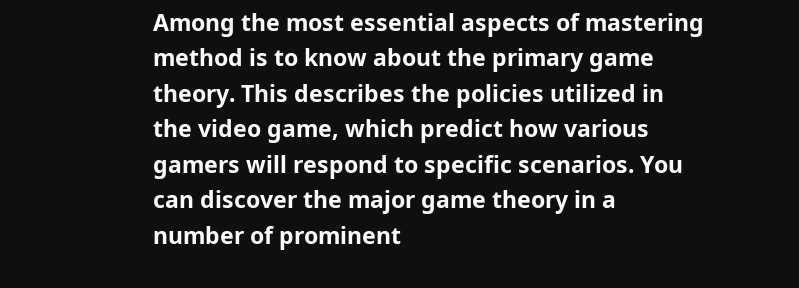Among the most essential aspects of mastering method is to know about the primary game theory. This describes the policies utilized in the video game, which predict how various gamers will respond to specific scenarios. You can discover the major game theory in a number of prominent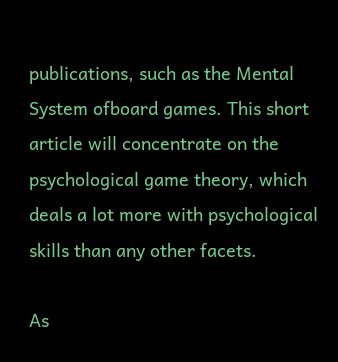publications, such as the Mental System ofboard games. This short article will concentrate on the psychological game theory, which deals a lot more with psychological skills than any other facets.

As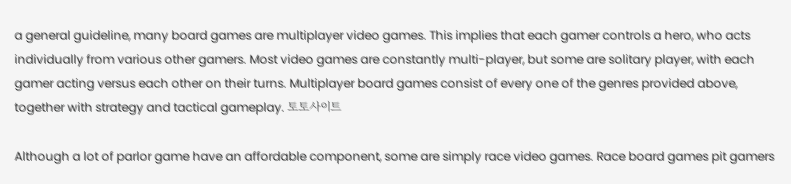a general guideline, many board games are multiplayer video games. This implies that each gamer controls a hero, who acts individually from various other gamers. Most video games are constantly multi-player, but some are solitary player, with each gamer acting versus each other on their turns. Multiplayer board games consist of every one of the genres provided above, together with strategy and tactical gameplay. 토토사이트

Although a lot of parlor game have an affordable component, some are simply race video games. Race board games pit gamers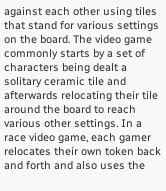against each other using tiles that stand for various settings on the board. The video game commonly starts by a set of characters being dealt a solitary ceramic tile and afterwards relocating their tile around the board to reach various other settings. In a race video game, each gamer relocates their own token back and forth and also uses the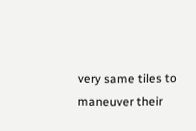very same tiles to maneuver their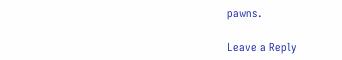pawns.

Leave a Reply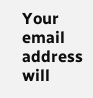Your email address will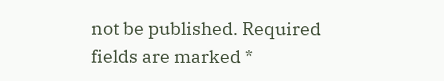not be published. Required fields are marked *